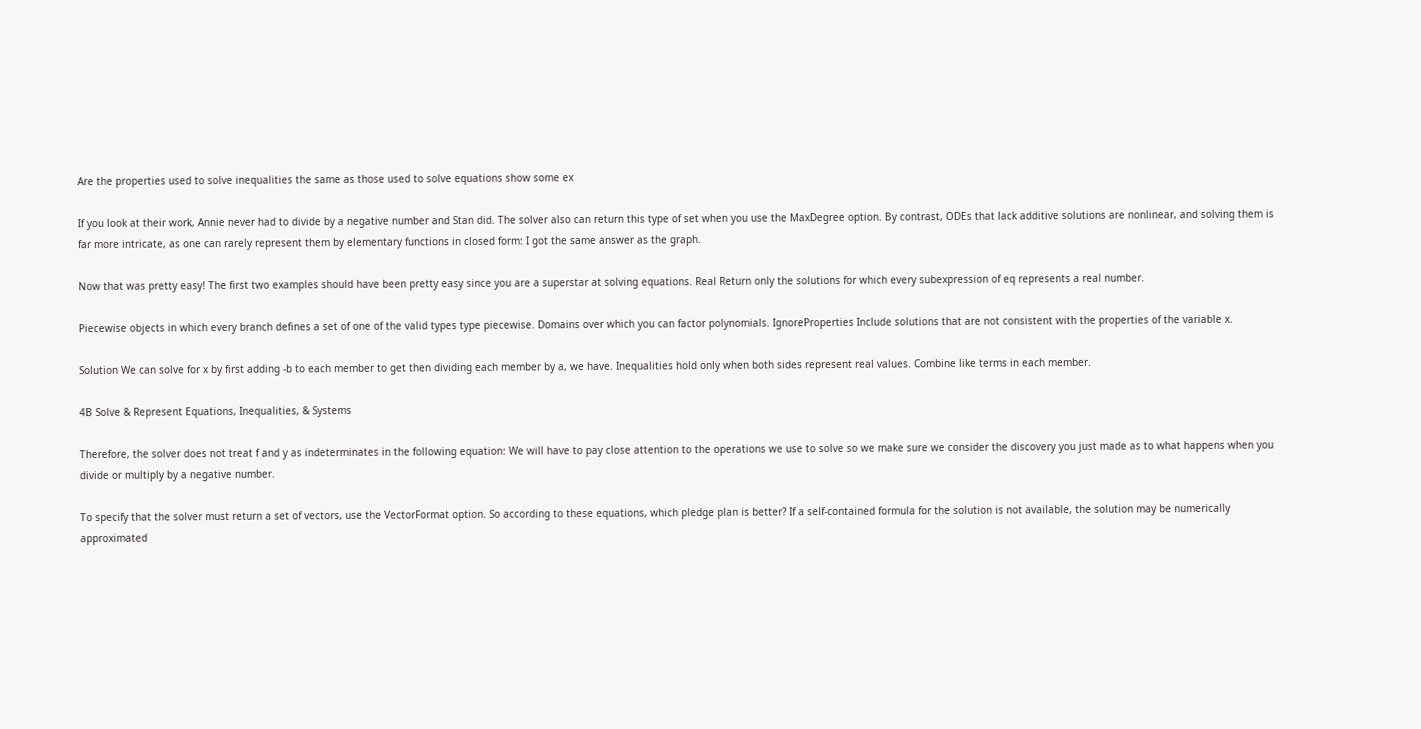Are the properties used to solve inequalities the same as those used to solve equations show some ex

If you look at their work, Annie never had to divide by a negative number and Stan did. The solver also can return this type of set when you use the MaxDegree option. By contrast, ODEs that lack additive solutions are nonlinear, and solving them is far more intricate, as one can rarely represent them by elementary functions in closed form: I got the same answer as the graph.

Now that was pretty easy! The first two examples should have been pretty easy since you are a superstar at solving equations. Real Return only the solutions for which every subexpression of eq represents a real number.

Piecewise objects in which every branch defines a set of one of the valid types type piecewise. Domains over which you can factor polynomials. IgnoreProperties Include solutions that are not consistent with the properties of the variable x.

Solution We can solve for x by first adding -b to each member to get then dividing each member by a, we have. Inequalities hold only when both sides represent real values. Combine like terms in each member.

4B Solve & Represent Equations, Inequalities, & Systems

Therefore, the solver does not treat f and y as indeterminates in the following equation: We will have to pay close attention to the operations we use to solve so we make sure we consider the discovery you just made as to what happens when you divide or multiply by a negative number.

To specify that the solver must return a set of vectors, use the VectorFormat option. So according to these equations, which pledge plan is better? If a self-contained formula for the solution is not available, the solution may be numerically approximated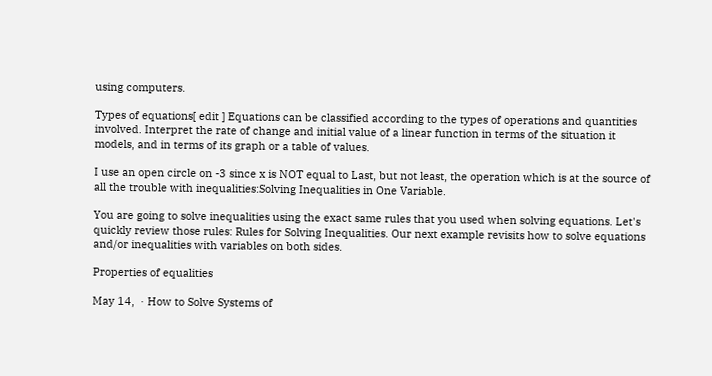using computers.

Types of equations[ edit ] Equations can be classified according to the types of operations and quantities involved. Interpret the rate of change and initial value of a linear function in terms of the situation it models, and in terms of its graph or a table of values.

I use an open circle on -3 since x is NOT equal to Last, but not least, the operation which is at the source of all the trouble with inequalities:Solving Inequalities in One Variable.

You are going to solve inequalities using the exact same rules that you used when solving equations. Let's quickly review those rules: Rules for Solving Inequalities. Our next example revisits how to solve equations and/or inequalities with variables on both sides.

Properties of equalities

May 14,  · How to Solve Systems of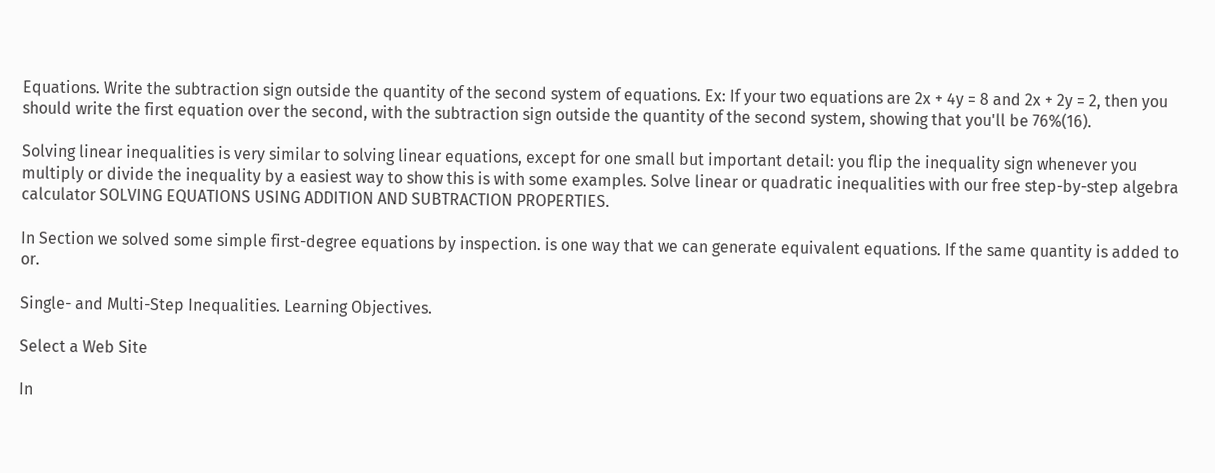Equations. Write the subtraction sign outside the quantity of the second system of equations. Ex: If your two equations are 2x + 4y = 8 and 2x + 2y = 2, then you should write the first equation over the second, with the subtraction sign outside the quantity of the second system, showing that you'll be 76%(16).

Solving linear inequalities is very similar to solving linear equations, except for one small but important detail: you flip the inequality sign whenever you multiply or divide the inequality by a easiest way to show this is with some examples. Solve linear or quadratic inequalities with our free step-by-step algebra calculator SOLVING EQUATIONS USING ADDITION AND SUBTRACTION PROPERTIES.

In Section we solved some simple first-degree equations by inspection. is one way that we can generate equivalent equations. If the same quantity is added to or.

Single- and Multi-Step Inequalities. Learning Objectives.

Select a Web Site

In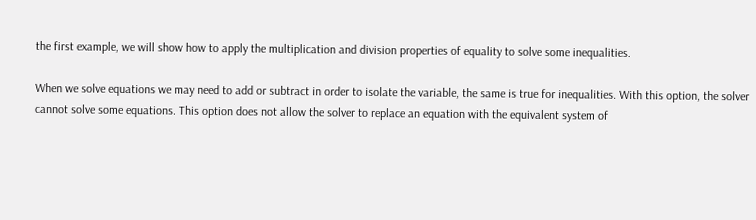the first example, we will show how to apply the multiplication and division properties of equality to solve some inequalities.

When we solve equations we may need to add or subtract in order to isolate the variable, the same is true for inequalities. With this option, the solver cannot solve some equations. This option does not allow the solver to replace an equation with the equivalent system of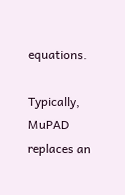equations.

Typically, MuPAD replaces an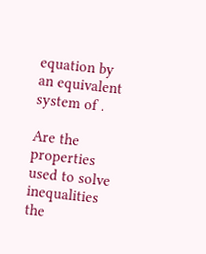equation by an equivalent system of .

Are the properties used to solve inequalities the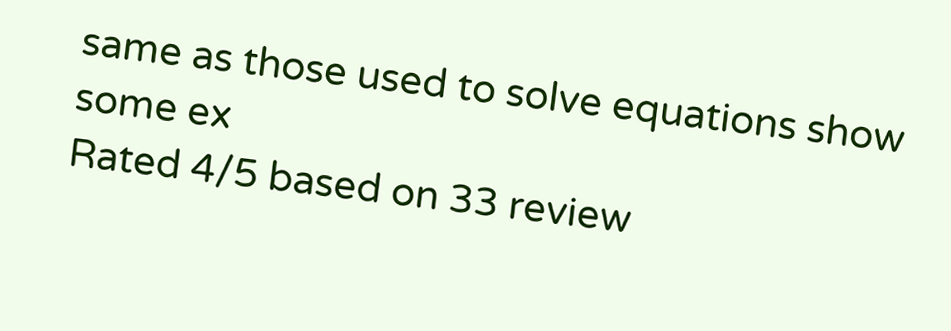same as those used to solve equations show some ex
Rated 4/5 based on 33 review